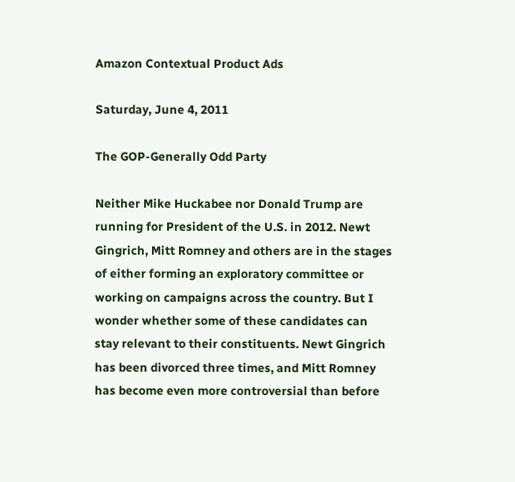Amazon Contextual Product Ads

Saturday, June 4, 2011

The GOP-Generally Odd Party

Neither Mike Huckabee nor Donald Trump are running for President of the U.S. in 2012. Newt Gingrich, Mitt Romney and others are in the stages of either forming an exploratory committee or working on campaigns across the country. But I wonder whether some of these candidates can stay relevant to their constituents. Newt Gingrich has been divorced three times, and Mitt Romney has become even more controversial than before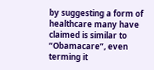by suggesting a form of healthcare many have claimed is similar to “Obamacare”, even terming it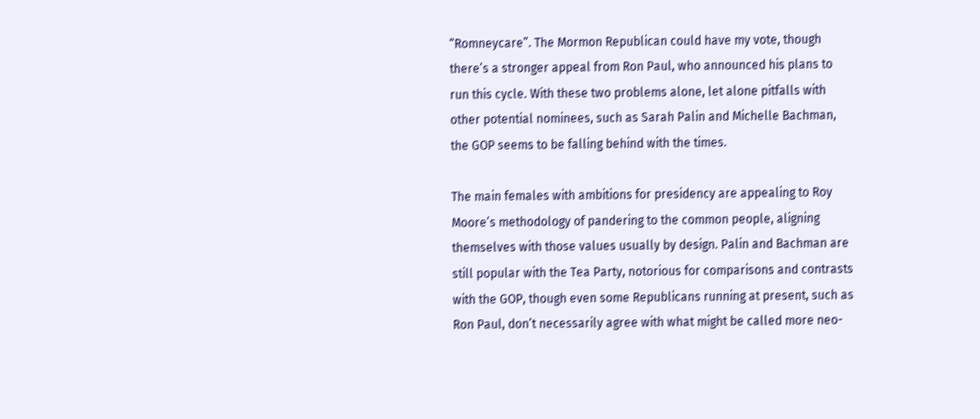“Romneycare”. The Mormon Republican could have my vote, though there’s a stronger appeal from Ron Paul, who announced his plans to run this cycle. With these two problems alone, let alone pitfalls with other potential nominees, such as Sarah Palin and Michelle Bachman, the GOP seems to be falling behind with the times.

The main females with ambitions for presidency are appealing to Roy Moore’s methodology of pandering to the common people, aligning themselves with those values usually by design. Palin and Bachman are still popular with the Tea Party, notorious for comparisons and contrasts with the GOP, though even some Republicans running at present, such as Ron Paul, don’t necessarily agree with what might be called more neo-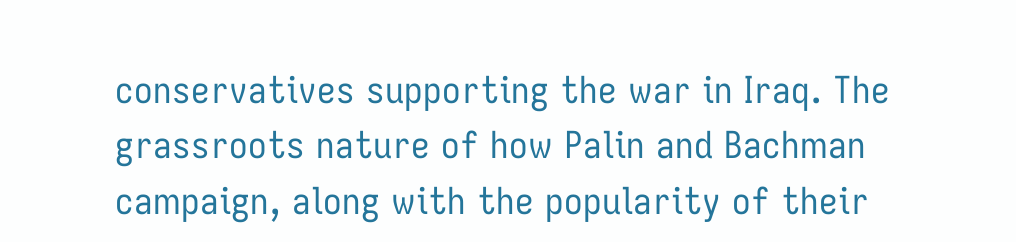conservatives supporting the war in Iraq. The grassroots nature of how Palin and Bachman campaign, along with the popularity of their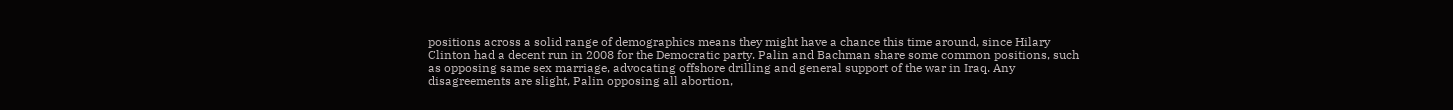positions across a solid range of demographics means they might have a chance this time around, since Hilary Clinton had a decent run in 2008 for the Democratic party. Palin and Bachman share some common positions, such as opposing same sex marriage, advocating offshore drilling and general support of the war in Iraq. Any disagreements are slight, Palin opposing all abortion,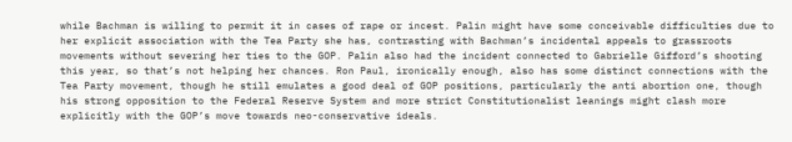while Bachman is willing to permit it in cases of rape or incest. Palin might have some conceivable difficulties due to her explicit association with the Tea Party she has, contrasting with Bachman’s incidental appeals to grassroots movements without severing her ties to the GOP. Palin also had the incident connected to Gabrielle Gifford’s shooting this year, so that’s not helping her chances. Ron Paul, ironically enough, also has some distinct connections with the Tea Party movement, though he still emulates a good deal of GOP positions, particularly the anti abortion one, though his strong opposition to the Federal Reserve System and more strict Constitutionalist leanings might clash more explicitly with the GOP’s move towards neo-conservative ideals.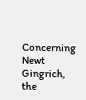Concerning Newt Gingrich, the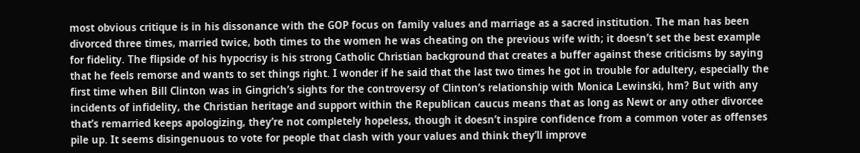most obvious critique is in his dissonance with the GOP focus on family values and marriage as a sacred institution. The man has been divorced three times, married twice, both times to the women he was cheating on the previous wife with; it doesn’t set the best example for fidelity. The flipside of his hypocrisy is his strong Catholic Christian background that creates a buffer against these criticisms by saying that he feels remorse and wants to set things right. I wonder if he said that the last two times he got in trouble for adultery, especially the first time when Bill Clinton was in Gingrich’s sights for the controversy of Clinton’s relationship with Monica Lewinski, hm? But with any incidents of infidelity, the Christian heritage and support within the Republican caucus means that as long as Newt or any other divorcee that’s remarried keeps apologizing, they’re not completely hopeless, though it doesn’t inspire confidence from a common voter as offenses pile up. It seems disingenuous to vote for people that clash with your values and think they’ll improve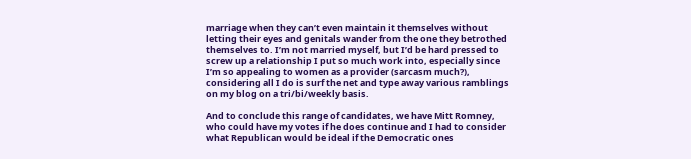marriage when they can’t even maintain it themselves without letting their eyes and genitals wander from the one they betrothed themselves to. I’m not married myself, but I’d be hard pressed to screw up a relationship I put so much work into, especially since I’m so appealing to women as a provider (sarcasm much?), considering all I do is surf the net and type away various ramblings on my blog on a tri/bi/weekly basis.

And to conclude this range of candidates, we have Mitt Romney, who could have my votes if he does continue and I had to consider what Republican would be ideal if the Democratic ones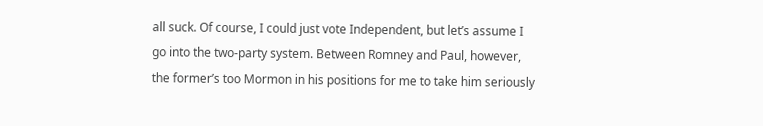all suck. Of course, I could just vote Independent, but let’s assume I go into the two-party system. Between Romney and Paul, however, the former’s too Mormon in his positions for me to take him seriously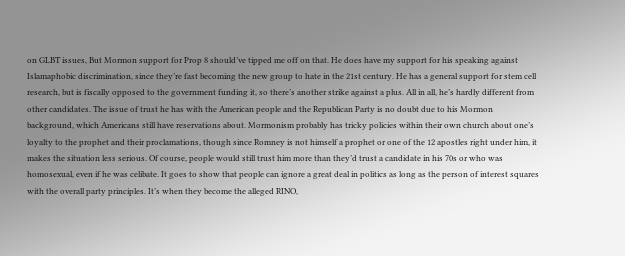on GLBT issues, But Mormon support for Prop 8 should’ve tipped me off on that. He does have my support for his speaking against Islamaphobic discrimination, since they’re fast becoming the new group to hate in the 21st century. He has a general support for stem cell research, but is fiscally opposed to the government funding it, so there’s another strike against a plus. All in all, he’s hardly different from other candidates. The issue of trust he has with the American people and the Republican Party is no doubt due to his Mormon background, which Americans still have reservations about. Mormonism probably has tricky policies within their own church about one’s loyalty to the prophet and their proclamations, though since Romney is not himself a prophet or one of the 12 apostles right under him, it makes the situation less serious. Of course, people would still trust him more than they’d trust a candidate in his 70s or who was homosexual, even if he was celibate. It goes to show that people can ignore a great deal in politics as long as the person of interest squares with the overall party principles. It’s when they become the alleged RINO,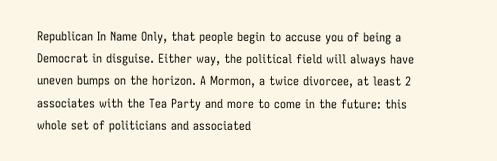Republican In Name Only, that people begin to accuse you of being a Democrat in disguise. Either way, the political field will always have uneven bumps on the horizon. A Mormon, a twice divorcee, at least 2 associates with the Tea Party and more to come in the future: this whole set of politicians and associated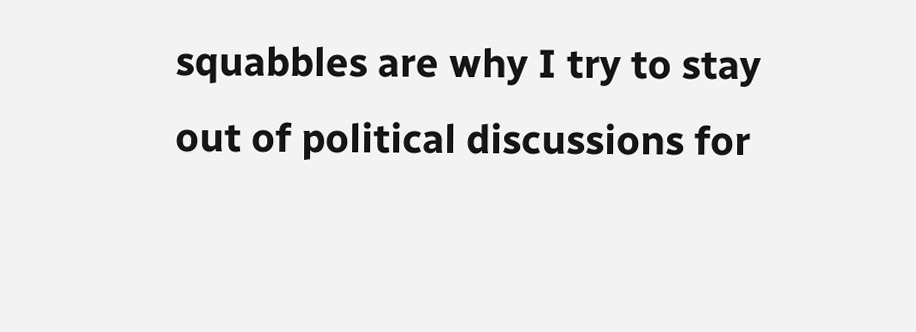squabbles are why I try to stay out of political discussions for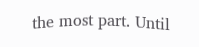the most part. Until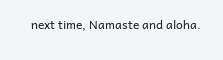next time, Namaste and aloha.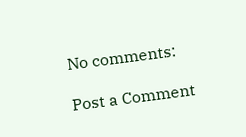No comments:

Post a Comment